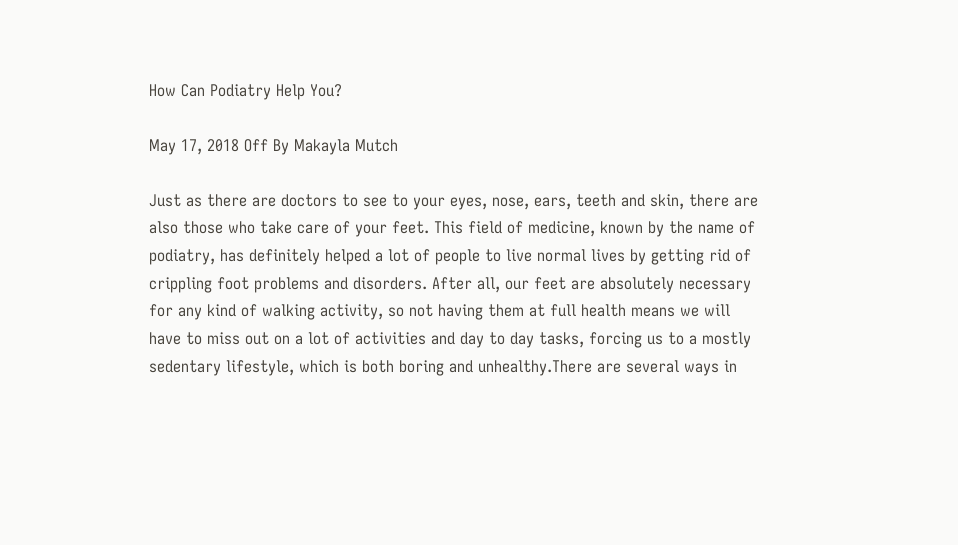How Can Podiatry Help You?

May 17, 2018 Off By Makayla Mutch

Just as there are doctors to see to your eyes, nose, ears, teeth and skin, there are also those who take care of your feet. This field of medicine, known by the name of podiatry, has definitely helped a lot of people to live normal lives by getting rid of crippling foot problems and disorders. After all, our feet are absolutely necessary for any kind of walking activity, so not having them at full health means we will have to miss out on a lot of activities and day to day tasks, forcing us to a mostly sedentary lifestyle, which is both boring and unhealthy.There are several ways in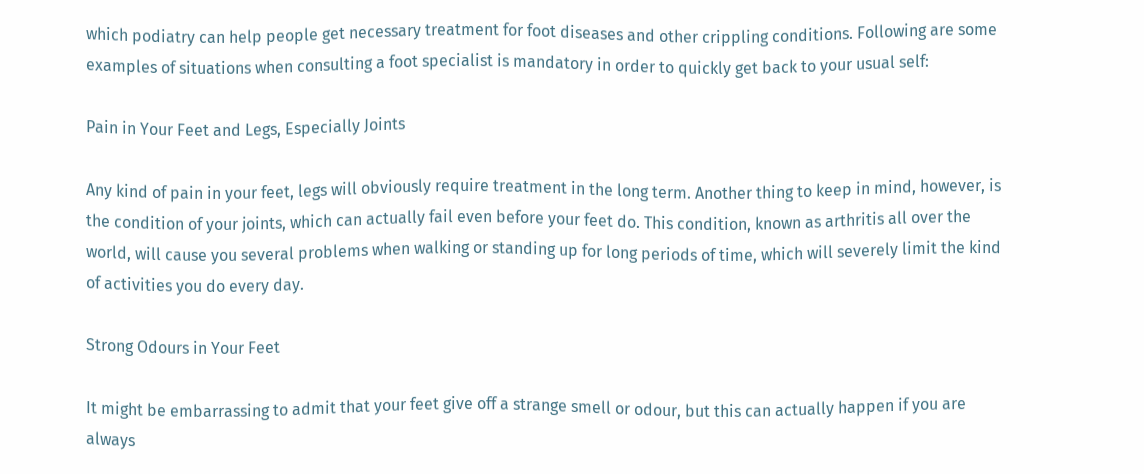which podiatry can help people get necessary treatment for foot diseases and other crippling conditions. Following are some examples of situations when consulting a foot specialist is mandatory in order to quickly get back to your usual self:

Pain in Your Feet and Legs, Especially Joints

Any kind of pain in your feet, legs will obviously require treatment in the long term. Another thing to keep in mind, however, is the condition of your joints, which can actually fail even before your feet do. This condition, known as arthritis all over the world, will cause you several problems when walking or standing up for long periods of time, which will severely limit the kind of activities you do every day.

Strong Odours in Your Feet

It might be embarrassing to admit that your feet give off a strange smell or odour, but this can actually happen if you are always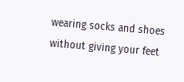wearing socks and shoes without giving your feet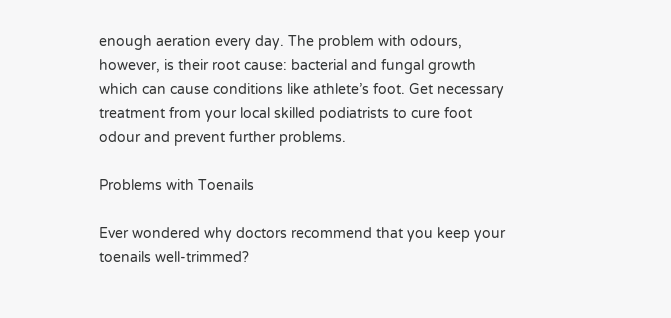enough aeration every day. The problem with odours, however, is their root cause: bacterial and fungal growth which can cause conditions like athlete’s foot. Get necessary treatment from your local skilled podiatrists to cure foot odour and prevent further problems.

Problems with Toenails

Ever wondered why doctors recommend that you keep your toenails well-trimmed?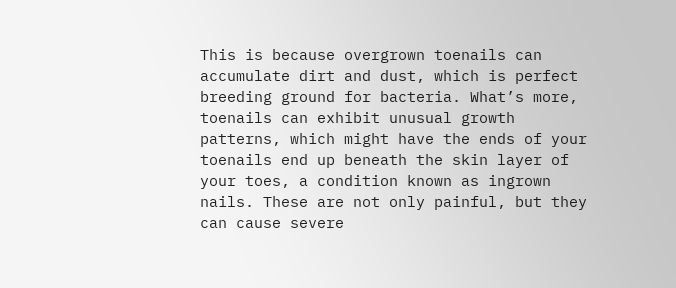This is because overgrown toenails can accumulate dirt and dust, which is perfect breeding ground for bacteria. What’s more, toenails can exhibit unusual growth patterns, which might have the ends of your toenails end up beneath the skin layer of your toes, a condition known as ingrown nails. These are not only painful, but they can cause severe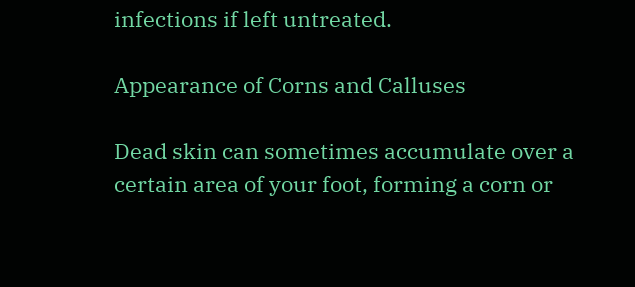infections if left untreated.

Appearance of Corns and Calluses

Dead skin can sometimes accumulate over a certain area of your foot, forming a corn or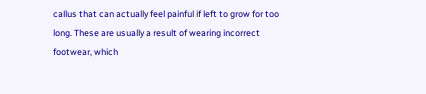callus that can actually feel painful if left to grow for too long. These are usually a result of wearing incorrect footwear, which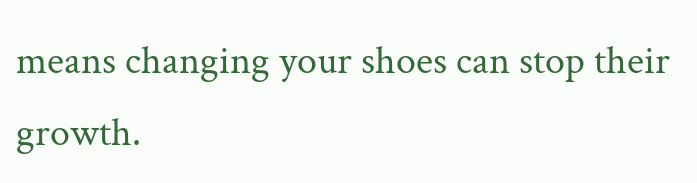means changing your shoes can stop their growth.